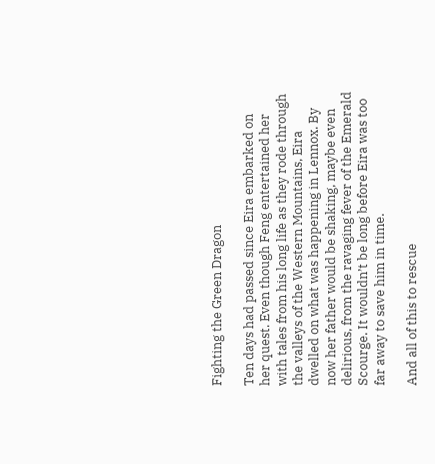Fighting the Green Dragon

Ten days had passed since Eira embarked on her quest. Even though Feng entertained her with tales from his long life as they rode through the valleys of the Western Mountains, Eira dwelled on what was happening in Lennox. By now her father would be shaking, maybe even delirious, from the ravaging fever of the Emerald Scourge. It wouldn’t be long before Eira was too far away to save him in time.

And all of this to rescue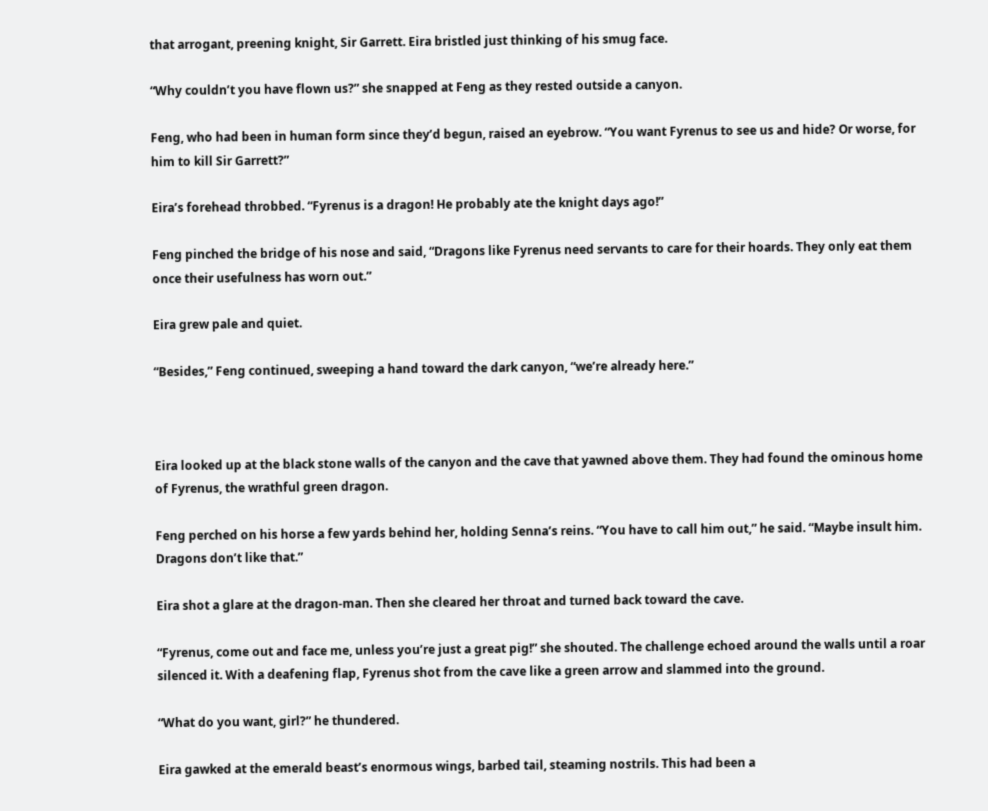that arrogant, preening knight, Sir Garrett. Eira bristled just thinking of his smug face.

“Why couldn’t you have flown us?” she snapped at Feng as they rested outside a canyon.

Feng, who had been in human form since they’d begun, raised an eyebrow. “You want Fyrenus to see us and hide? Or worse, for him to kill Sir Garrett?”

Eira’s forehead throbbed. “Fyrenus is a dragon! He probably ate the knight days ago!”

Feng pinched the bridge of his nose and said, “Dragons like Fyrenus need servants to care for their hoards. They only eat them once their usefulness has worn out.”

Eira grew pale and quiet.

“Besides,” Feng continued, sweeping a hand toward the dark canyon, “we’re already here.”



Eira looked up at the black stone walls of the canyon and the cave that yawned above them. They had found the ominous home of Fyrenus, the wrathful green dragon.

Feng perched on his horse a few yards behind her, holding Senna’s reins. “You have to call him out,” he said. “Maybe insult him. Dragons don’t like that.”

Eira shot a glare at the dragon-man. Then she cleared her throat and turned back toward the cave.

“Fyrenus, come out and face me, unless you’re just a great pig!” she shouted. The challenge echoed around the walls until a roar silenced it. With a deafening flap, Fyrenus shot from the cave like a green arrow and slammed into the ground.

“What do you want, girl?” he thundered.

Eira gawked at the emerald beast’s enormous wings, barbed tail, steaming nostrils. This had been a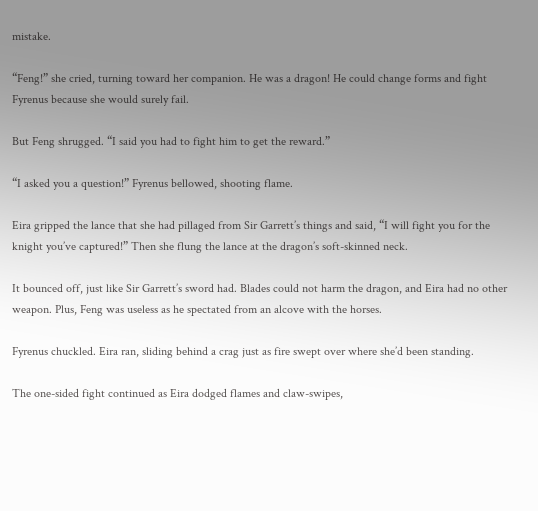mistake.

“Feng!” she cried, turning toward her companion. He was a dragon! He could change forms and fight Fyrenus because she would surely fail.

But Feng shrugged. “I said you had to fight him to get the reward.”

“I asked you a question!” Fyrenus bellowed, shooting flame.

Eira gripped the lance that she had pillaged from Sir Garrett’s things and said, “I will fight you for the knight you’ve captured!” Then she flung the lance at the dragon’s soft-skinned neck.

It bounced off, just like Sir Garrett’s sword had. Blades could not harm the dragon, and Eira had no other weapon. Plus, Feng was useless as he spectated from an alcove with the horses.

Fyrenus chuckled. Eira ran, sliding behind a crag just as fire swept over where she’d been standing.

The one-sided fight continued as Eira dodged flames and claw-swipes,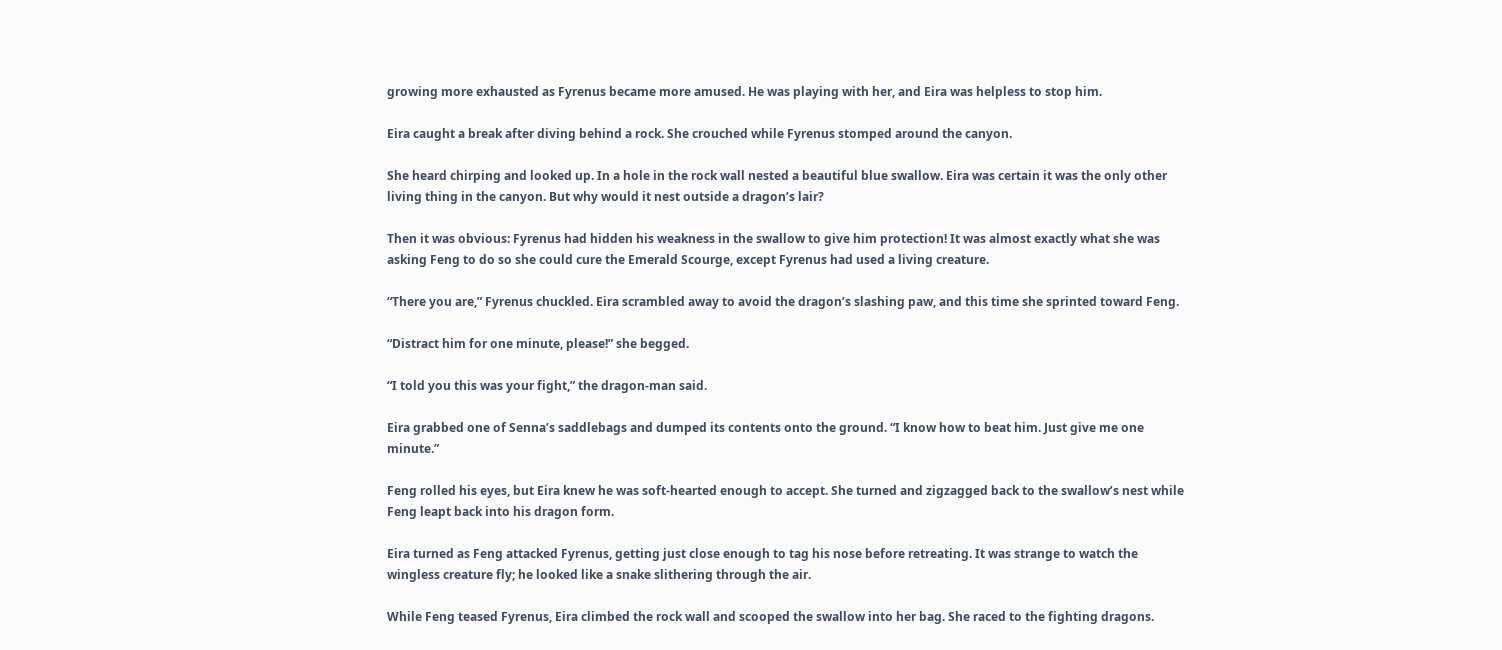growing more exhausted as Fyrenus became more amused. He was playing with her, and Eira was helpless to stop him.

Eira caught a break after diving behind a rock. She crouched while Fyrenus stomped around the canyon.

She heard chirping and looked up. In a hole in the rock wall nested a beautiful blue swallow. Eira was certain it was the only other living thing in the canyon. But why would it nest outside a dragon’s lair?

Then it was obvious: Fyrenus had hidden his weakness in the swallow to give him protection! It was almost exactly what she was asking Feng to do so she could cure the Emerald Scourge, except Fyrenus had used a living creature.

“There you are,” Fyrenus chuckled. Eira scrambled away to avoid the dragon’s slashing paw, and this time she sprinted toward Feng.

“Distract him for one minute, please!” she begged.

“I told you this was your fight,” the dragon-man said.

Eira grabbed one of Senna’s saddlebags and dumped its contents onto the ground. “I know how to beat him. Just give me one minute.”

Feng rolled his eyes, but Eira knew he was soft-hearted enough to accept. She turned and zigzagged back to the swallow’s nest while Feng leapt back into his dragon form.

Eira turned as Feng attacked Fyrenus, getting just close enough to tag his nose before retreating. It was strange to watch the wingless creature fly; he looked like a snake slithering through the air.

While Feng teased Fyrenus, Eira climbed the rock wall and scooped the swallow into her bag. She raced to the fighting dragons.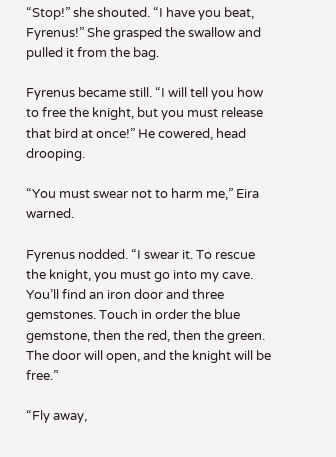“Stop!” she shouted. “I have you beat, Fyrenus!” She grasped the swallow and pulled it from the bag.

Fyrenus became still. “I will tell you how to free the knight, but you must release that bird at once!” He cowered, head drooping.

“You must swear not to harm me,” Eira warned.

Fyrenus nodded. “I swear it. To rescue the knight, you must go into my cave. You’ll find an iron door and three gemstones. Touch in order the blue gemstone, then the red, then the green. The door will open, and the knight will be free.”

“Fly away,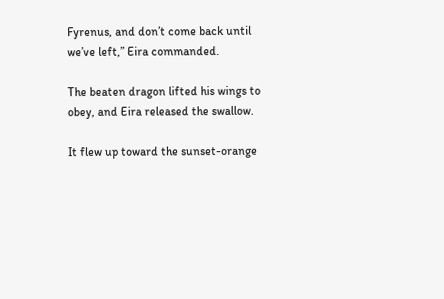Fyrenus, and don’t come back until we’ve left,” Eira commanded.

The beaten dragon lifted his wings to obey, and Eira released the swallow.

It flew up toward the sunset-orange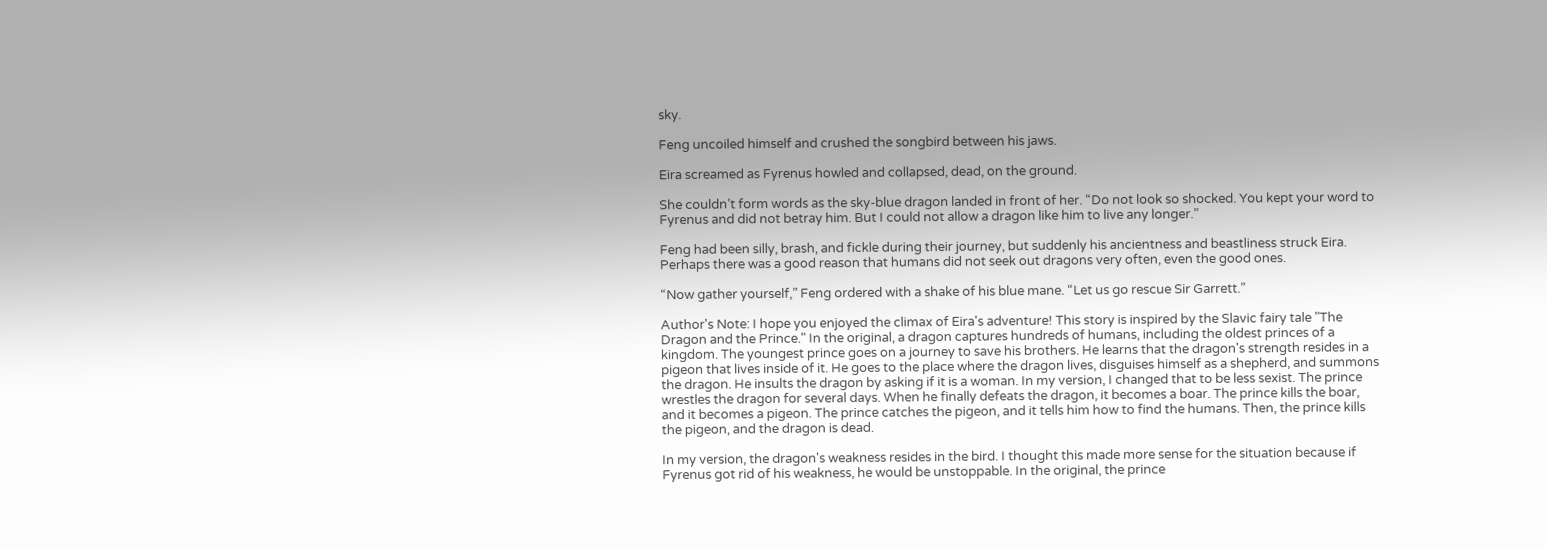sky.

Feng uncoiled himself and crushed the songbird between his jaws.

Eira screamed as Fyrenus howled and collapsed, dead, on the ground.

She couldn’t form words as the sky-blue dragon landed in front of her. “Do not look so shocked. You kept your word to Fyrenus and did not betray him. But I could not allow a dragon like him to live any longer.”

Feng had been silly, brash, and fickle during their journey, but suddenly his ancientness and beastliness struck Eira. Perhaps there was a good reason that humans did not seek out dragons very often, even the good ones.

“Now gather yourself,” Feng ordered with a shake of his blue mane. “Let us go rescue Sir Garrett.”

Author's Note: I hope you enjoyed the climax of Eira's adventure! This story is inspired by the Slavic fairy tale "The Dragon and the Prince." In the original, a dragon captures hundreds of humans, including the oldest princes of a kingdom. The youngest prince goes on a journey to save his brothers. He learns that the dragon's strength resides in a pigeon that lives inside of it. He goes to the place where the dragon lives, disguises himself as a shepherd, and summons the dragon. He insults the dragon by asking if it is a woman. In my version, I changed that to be less sexist. The prince wrestles the dragon for several days. When he finally defeats the dragon, it becomes a boar. The prince kills the boar, and it becomes a pigeon. The prince catches the pigeon, and it tells him how to find the humans. Then, the prince kills the pigeon, and the dragon is dead.

In my version, the dragon's weakness resides in the bird. I thought this made more sense for the situation because if Fyrenus got rid of his weakness, he would be unstoppable. In the original, the prince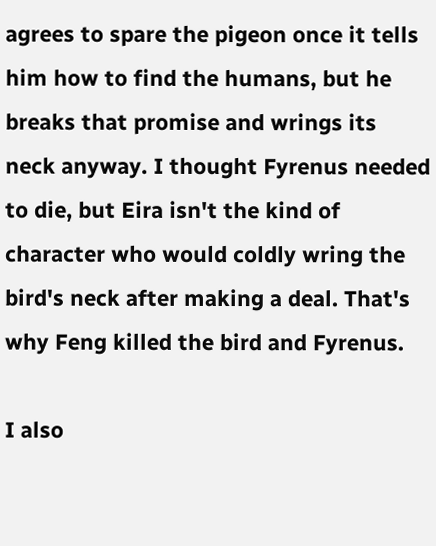agrees to spare the pigeon once it tells him how to find the humans, but he breaks that promise and wrings its neck anyway. I thought Fyrenus needed to die, but Eira isn't the kind of character who would coldly wring the bird's neck after making a deal. That's why Feng killed the bird and Fyrenus.

I also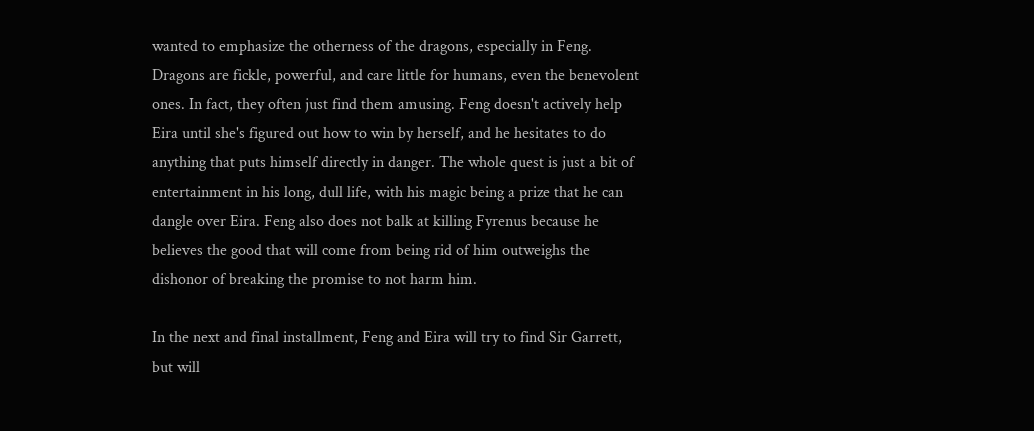wanted to emphasize the otherness of the dragons, especially in Feng. Dragons are fickle, powerful, and care little for humans, even the benevolent ones. In fact, they often just find them amusing. Feng doesn't actively help Eira until she's figured out how to win by herself, and he hesitates to do anything that puts himself directly in danger. The whole quest is just a bit of entertainment in his long, dull life, with his magic being a prize that he can dangle over Eira. Feng also does not balk at killing Fyrenus because he believes the good that will come from being rid of him outweighs the dishonor of breaking the promise to not harm him.

In the next and final installment, Feng and Eira will try to find Sir Garrett, but will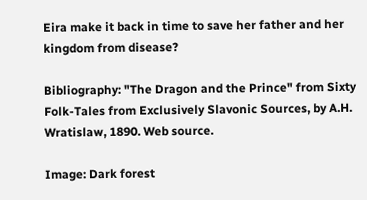Eira make it back in time to save her father and her kingdom from disease?

Bibliography: "The Dragon and the Prince" from Sixty Folk-Tales from Exclusively Slavonic Sources, by A.H. Wratislaw, 1890. Web source.

Image: Dark forest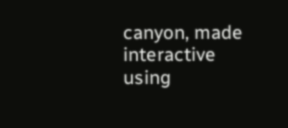canyon, made interactive using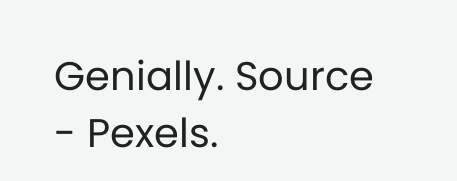Genially. Source - Pexels.